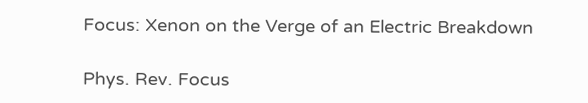Focus: Xenon on the Verge of an Electric Breakdown

Phys. Rev. Focus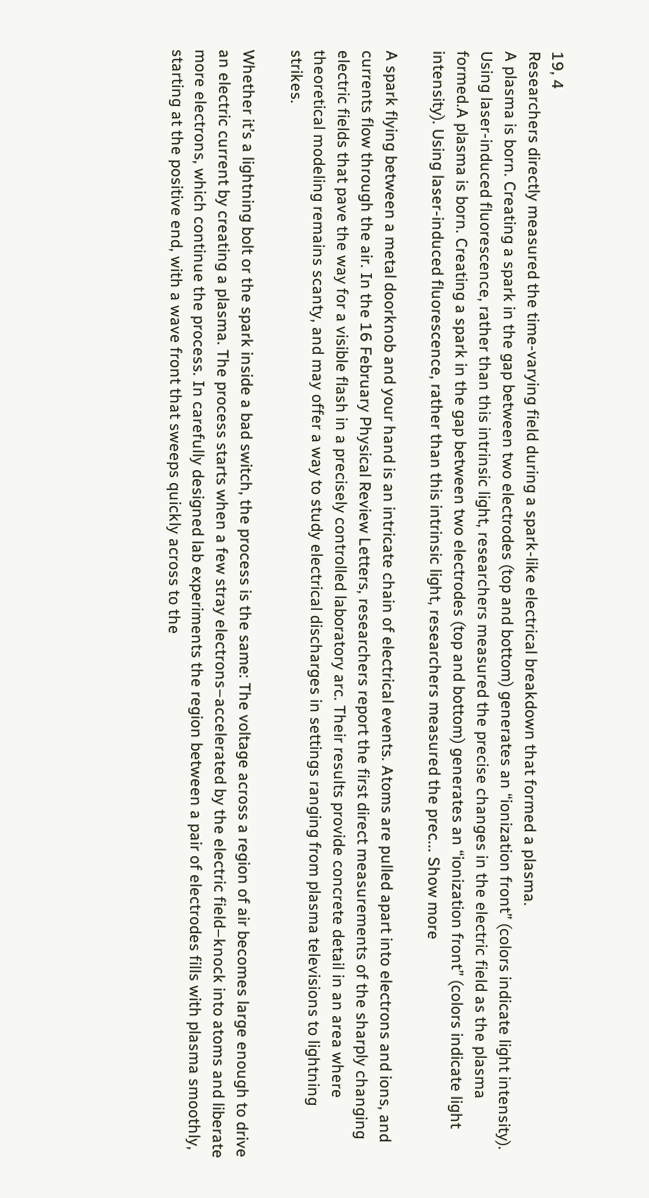19, 4
Researchers directly measured the time-varying field during a spark-like electrical breakdown that formed a plasma.
A plasma is born. Creating a spark in the gap between two electrodes (top and bottom) generates an “ionization front” (colors indicate light intensity). Using laser-induced fluorescence, rather than this intrinsic light, researchers measured the precise changes in the electric field as the plasma formed.A plasma is born. Creating a spark in the gap between two electrodes (top and bottom) generates an “ionization front” (colors indicate light intensity). Using laser-induced fluorescence, rather than this intrinsic light, researchers measured the prec... Show more

A spark flying between a metal doorknob and your hand is an intricate chain of electrical events. Atoms are pulled apart into electrons and ions, and currents flow through the air. In the 16 February Physical Review Letters, researchers report the first direct measurements of the sharply changing electric fields that pave the way for a visible flash in a precisely controlled laboratory arc. Their results provide concrete detail in an area where theoretical modeling remains scanty, and may offer a way to study electrical discharges in settings ranging from plasma televisions to lightning strikes.

Whether it’s a lightning bolt or the spark inside a bad switch, the process is the same: The voltage across a region of air becomes large enough to drive an electric current by creating a plasma. The process starts when a few stray electrons–accelerated by the electric field–knock into atoms and liberate more electrons, which continue the process. In carefully designed lab experiments the region between a pair of electrodes fills with plasma smoothly, starting at the positive end, with a wave front that sweeps quickly across to the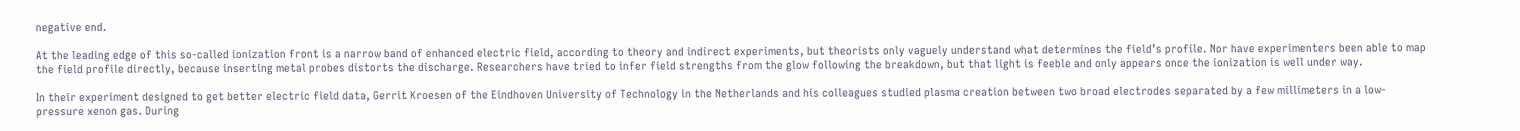negative end.

At the leading edge of this so-called ionization front is a narrow band of enhanced electric field, according to theory and indirect experiments, but theorists only vaguely understand what determines the field’s profile. Nor have experimenters been able to map the field profile directly, because inserting metal probes distorts the discharge. Researchers have tried to infer field strengths from the glow following the breakdown, but that light is feeble and only appears once the ionization is well under way.

In their experiment designed to get better electric field data, Gerrit Kroesen of the Eindhoven University of Technology in the Netherlands and his colleagues studied plasma creation between two broad electrodes separated by a few millimeters in a low-pressure xenon gas. During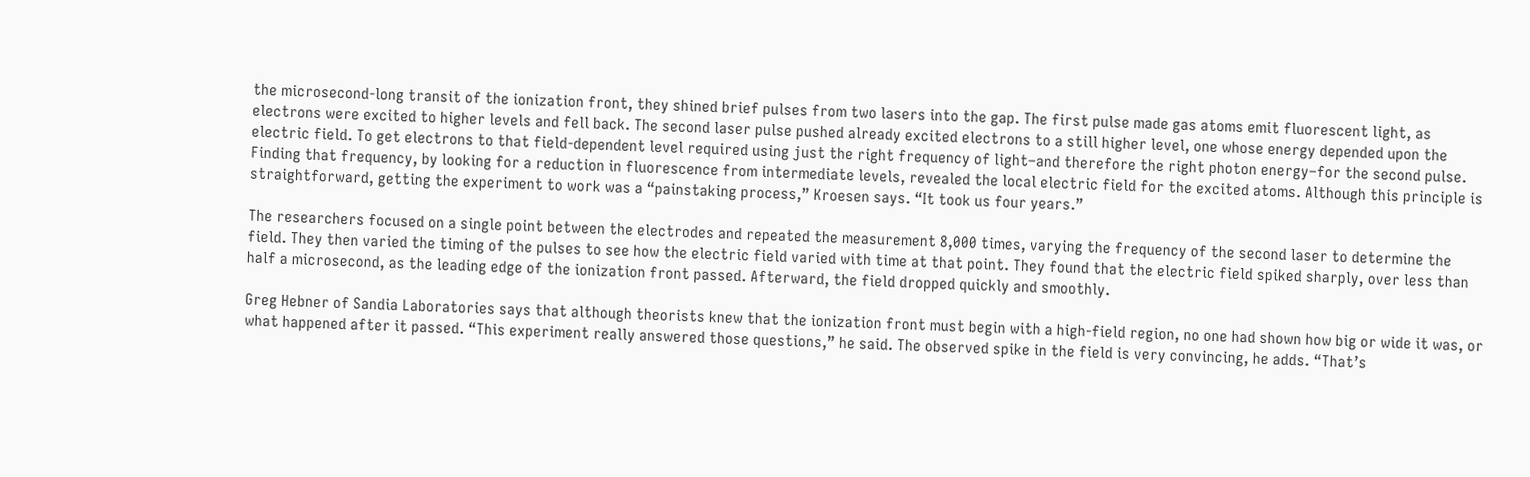the microsecond-long transit of the ionization front, they shined brief pulses from two lasers into the gap. The first pulse made gas atoms emit fluorescent light, as electrons were excited to higher levels and fell back. The second laser pulse pushed already excited electrons to a still higher level, one whose energy depended upon the electric field. To get electrons to that field-dependent level required using just the right frequency of light–and therefore the right photon energy–for the second pulse. Finding that frequency, by looking for a reduction in fluorescence from intermediate levels, revealed the local electric field for the excited atoms. Although this principle is straightforward, getting the experiment to work was a “painstaking process,” Kroesen says. “It took us four years.”

The researchers focused on a single point between the electrodes and repeated the measurement 8,000 times, varying the frequency of the second laser to determine the field. They then varied the timing of the pulses to see how the electric field varied with time at that point. They found that the electric field spiked sharply, over less than half a microsecond, as the leading edge of the ionization front passed. Afterward, the field dropped quickly and smoothly.

Greg Hebner of Sandia Laboratories says that although theorists knew that the ionization front must begin with a high-field region, no one had shown how big or wide it was, or what happened after it passed. “This experiment really answered those questions,” he said. The observed spike in the field is very convincing, he adds. “That’s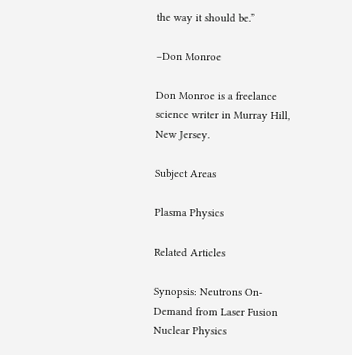the way it should be.”

–Don Monroe

Don Monroe is a freelance science writer in Murray Hill, New Jersey.

Subject Areas

Plasma Physics

Related Articles

Synopsis: Neutrons On-Demand from Laser Fusion
Nuclear Physics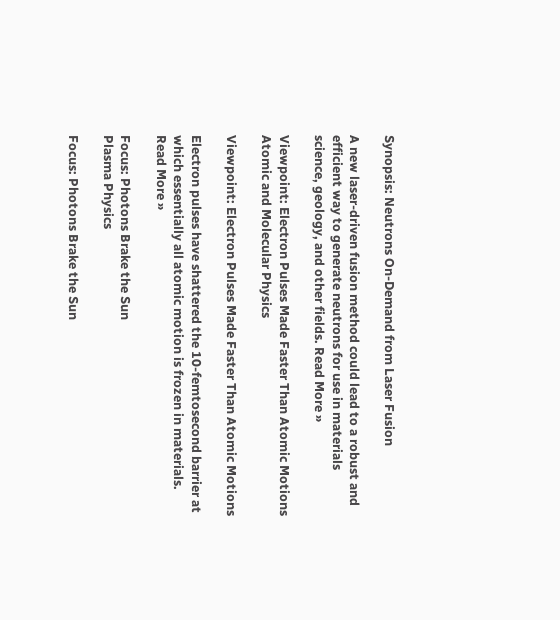Synopsis: Neutrons On-Demand from Laser Fusion

A new laser-driven fusion method could lead to a robust and efficient way to generate neutrons for use in materials science, geology, and other fields. Read More »

Viewpoint: Electron Pulses Made Faster Than Atomic Motions
Atomic and Molecular Physics

Viewpoint: Electron Pulses Made Faster Than Atomic Motions

Electron pulses have shattered the 10-femtosecond barrier at which essentially all atomic motion is frozen in materials. Read More »

Focus: Photons Brake the Sun
Plasma Physics

Focus: Photons Brake the Sun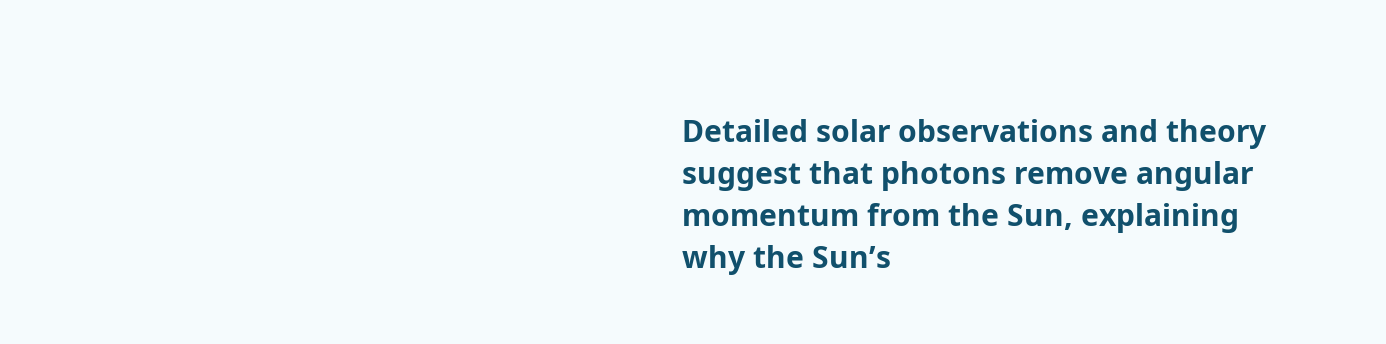Detailed solar observations and theory suggest that photons remove angular momentum from the Sun, explaining why the Sun’s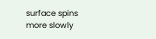surface spins more slowly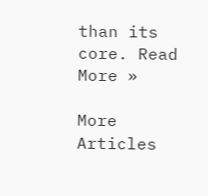than its core. Read More »

More Articles